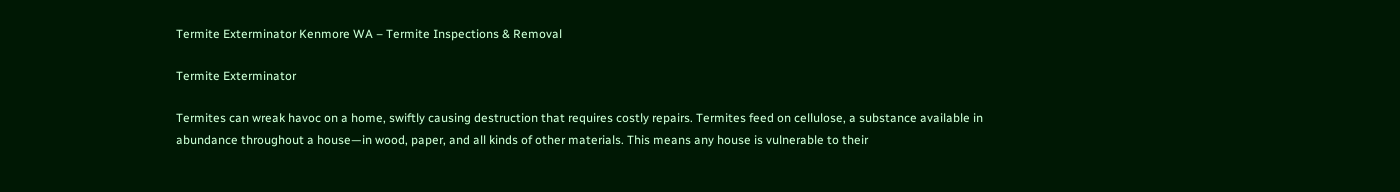Termite Exterminator Kenmore WA – Termite Inspections & Removal

Termite Exterminator

Termites can wreak havoc on a home, swiftly causing destruction that requires costly repairs. Termites feed on cellulose, a substance available in abundance throughout a house—in wood, paper, and all kinds of other materials. This means any house is vulnerable to their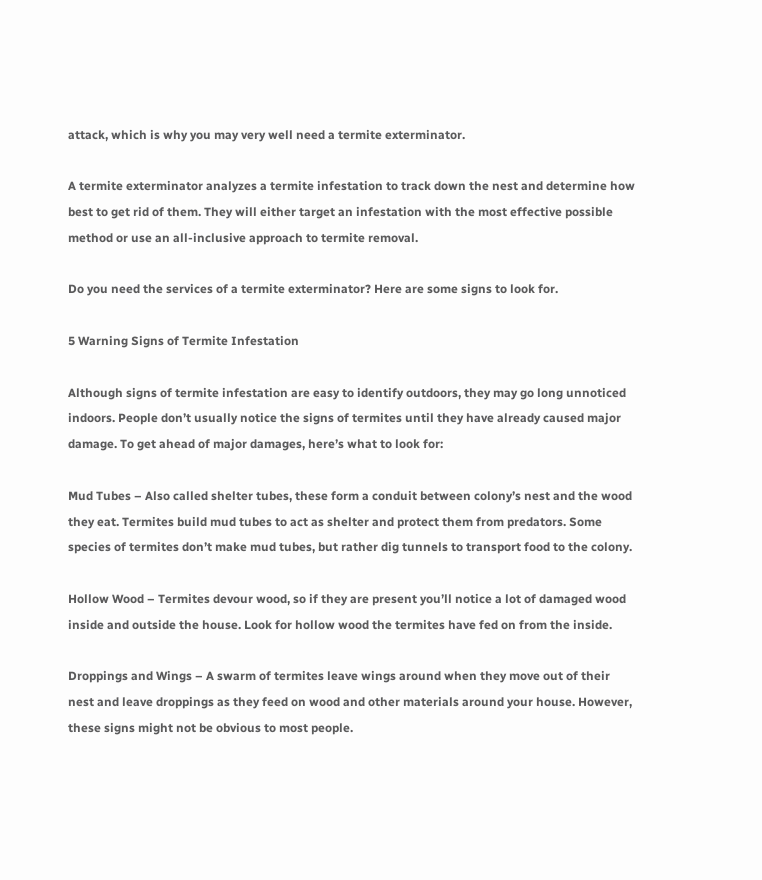attack, which is why you may very well need a termite exterminator.

A termite exterminator analyzes a termite infestation to track down the nest and determine how best to get rid of them. They will either target an infestation with the most effective possible method or use an all-inclusive approach to termite removal.

Do you need the services of a termite exterminator? Here are some signs to look for.

5 Warning Signs of Termite Infestation

Although signs of termite infestation are easy to identify outdoors, they may go long unnoticed indoors. People don’t usually notice the signs of termites until they have already caused major damage. To get ahead of major damages, here’s what to look for:

Mud Tubes – Also called shelter tubes, these form a conduit between colony’s nest and the wood they eat. Termites build mud tubes to act as shelter and protect them from predators. Some species of termites don’t make mud tubes, but rather dig tunnels to transport food to the colony.

Hollow Wood – Termites devour wood, so if they are present you’ll notice a lot of damaged wood inside and outside the house. Look for hollow wood the termites have fed on from the inside.

Droppings and Wings – A swarm of termites leave wings around when they move out of their nest and leave droppings as they feed on wood and other materials around your house. However, these signs might not be obvious to most people.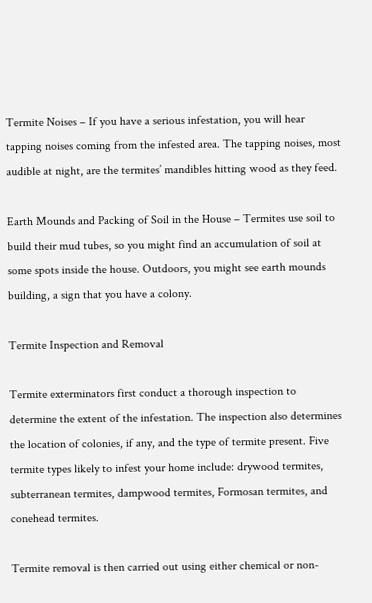Termite Noises – If you have a serious infestation, you will hear tapping noises coming from the infested area. The tapping noises, most audible at night, are the termites’ mandibles hitting wood as they feed.

Earth Mounds and Packing of Soil in the House – Termites use soil to build their mud tubes, so you might find an accumulation of soil at some spots inside the house. Outdoors, you might see earth mounds building, a sign that you have a colony.

Termite Inspection and Removal

Termite exterminators first conduct a thorough inspection to determine the extent of the infestation. The inspection also determines the location of colonies, if any, and the type of termite present. Five termite types likely to infest your home include: drywood termites, subterranean termites, dampwood termites, Formosan termites, and conehead termites.

Termite removal is then carried out using either chemical or non-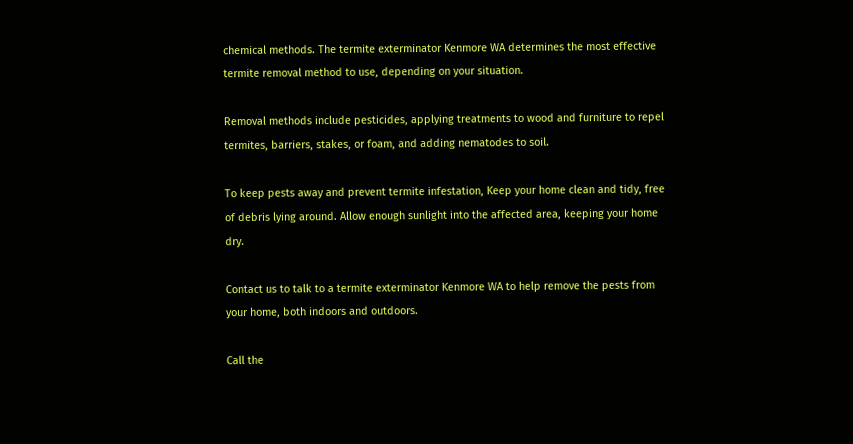chemical methods. The termite exterminator Kenmore WA determines the most effective termite removal method to use, depending on your situation.

Removal methods include pesticides, applying treatments to wood and furniture to repel termites, barriers, stakes, or foam, and adding nematodes to soil.

To keep pests away and prevent termite infestation, Keep your home clean and tidy, free of debris lying around. Allow enough sunlight into the affected area, keeping your home dry.

Contact us to talk to a termite exterminator Kenmore WA to help remove the pests from your home, both indoors and outdoors.

Call the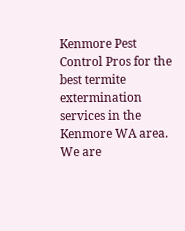Kenmore Pest Control Pros for the best termite extermination services in the Kenmore WA area. We are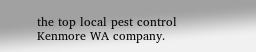the top local pest control Kenmore WA company.